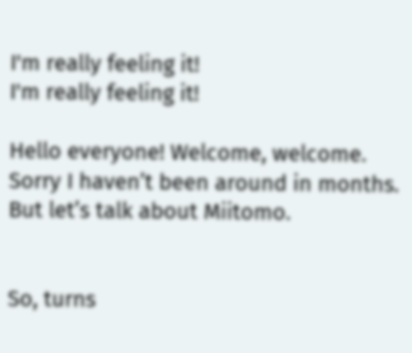I'm really feeling it!
I'm really feeling it!

Hello everyone! Welcome, welcome. Sorry I haven’t been around in months. But let’s talk about Miitomo.


So, turns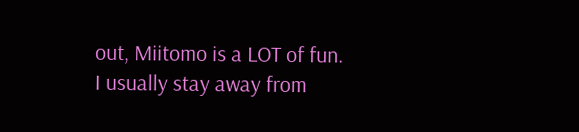out, Miitomo is a LOT of fun. I usually stay away from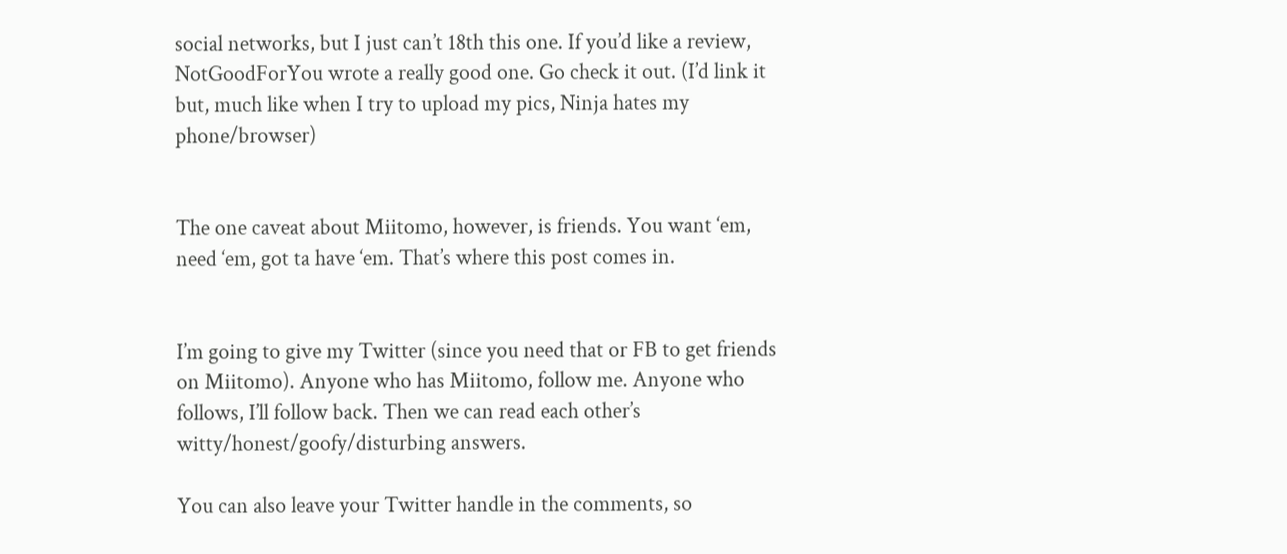social networks, but I just can’t 18th this one. If you’d like a review, NotGoodForYou wrote a really good one. Go check it out. (I’d link it but, much like when I try to upload my pics, Ninja hates my phone/browser)


The one caveat about Miitomo, however, is friends. You want ‘em, need ‘em, got ta have ‘em. That’s where this post comes in.


I’m going to give my Twitter (since you need that or FB to get friends on Miitomo). Anyone who has Miitomo, follow me. Anyone who follows, I’ll follow back. Then we can read each other’s witty/honest/goofy/disturbing answers.

You can also leave your Twitter handle in the comments, so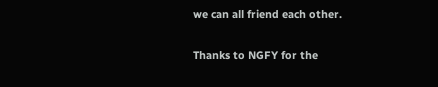we can all friend each other.

Thanks to NGFY for the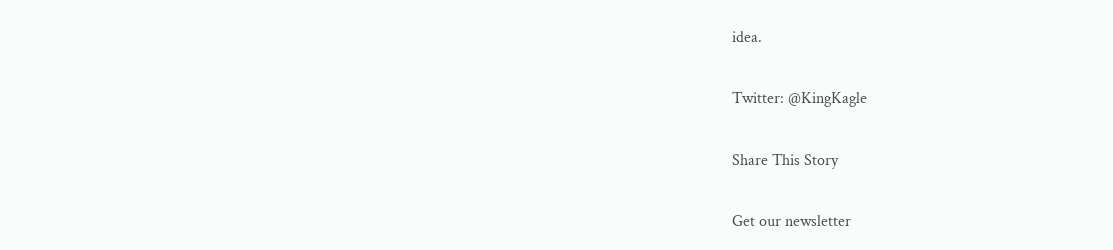idea.

Twitter: @KingKagle

Share This Story

Get our newsletter